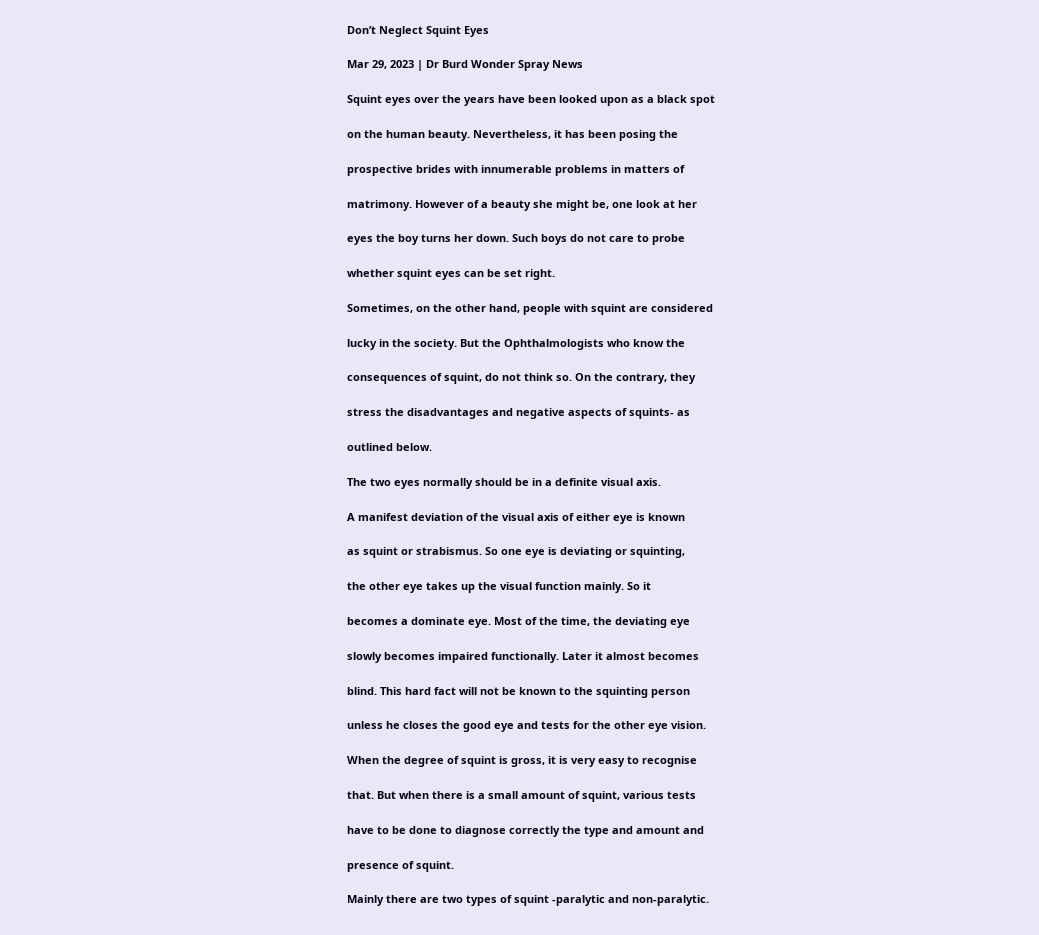Don’t Neglect Squint Eyes

Mar 29, 2023 | Dr Burd Wonder Spray News

Squint eyes over the years have been looked upon as a black spot

on the human beauty. Nevertheless, it has been posing the

prospective brides with innumerable problems in matters of

matrimony. However of a beauty she might be, one look at her

eyes the boy turns her down. Such boys do not care to probe

whether squint eyes can be set right.

Sometimes, on the other hand, people with squint are considered

lucky in the society. But the Ophthalmologists who know the

consequences of squint, do not think so. On the contrary, they

stress the disadvantages and negative aspects of squints- as

outlined below.

The two eyes normally should be in a definite visual axis.

A manifest deviation of the visual axis of either eye is known

as squint or strabismus. So one eye is deviating or squinting,

the other eye takes up the visual function mainly. So it

becomes a dominate eye. Most of the time, the deviating eye

slowly becomes impaired functionally. Later it almost becomes

blind. This hard fact will not be known to the squinting person

unless he closes the good eye and tests for the other eye vision.

When the degree of squint is gross, it is very easy to recognise

that. But when there is a small amount of squint, various tests

have to be done to diagnose correctly the type and amount and

presence of squint.

Mainly there are two types of squint -paralytic and non-paralytic.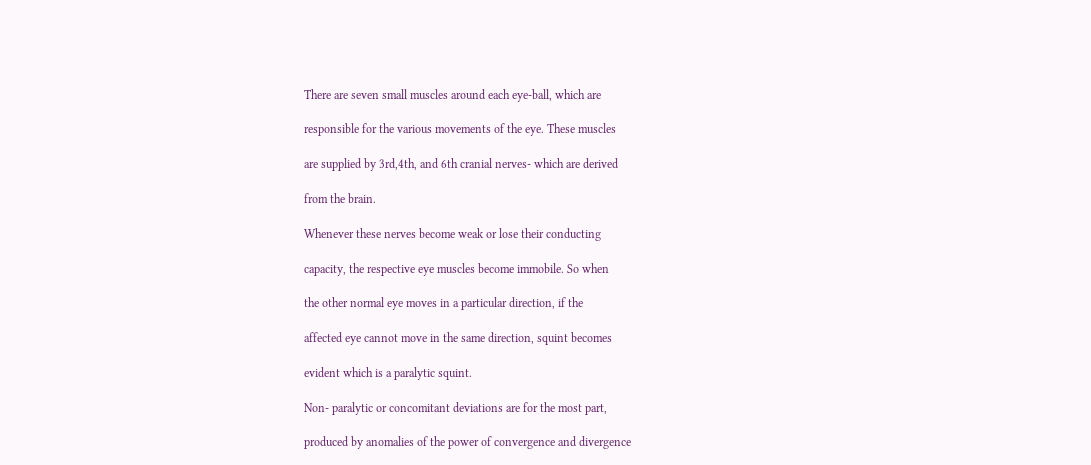There are seven small muscles around each eye-ball, which are

responsible for the various movements of the eye. These muscles

are supplied by 3rd,4th, and 6th cranial nerves- which are derived

from the brain.

Whenever these nerves become weak or lose their conducting

capacity, the respective eye muscles become immobile. So when

the other normal eye moves in a particular direction, if the

affected eye cannot move in the same direction, squint becomes

evident which is a paralytic squint.

Non- paralytic or concomitant deviations are for the most part,

produced by anomalies of the power of convergence and divergence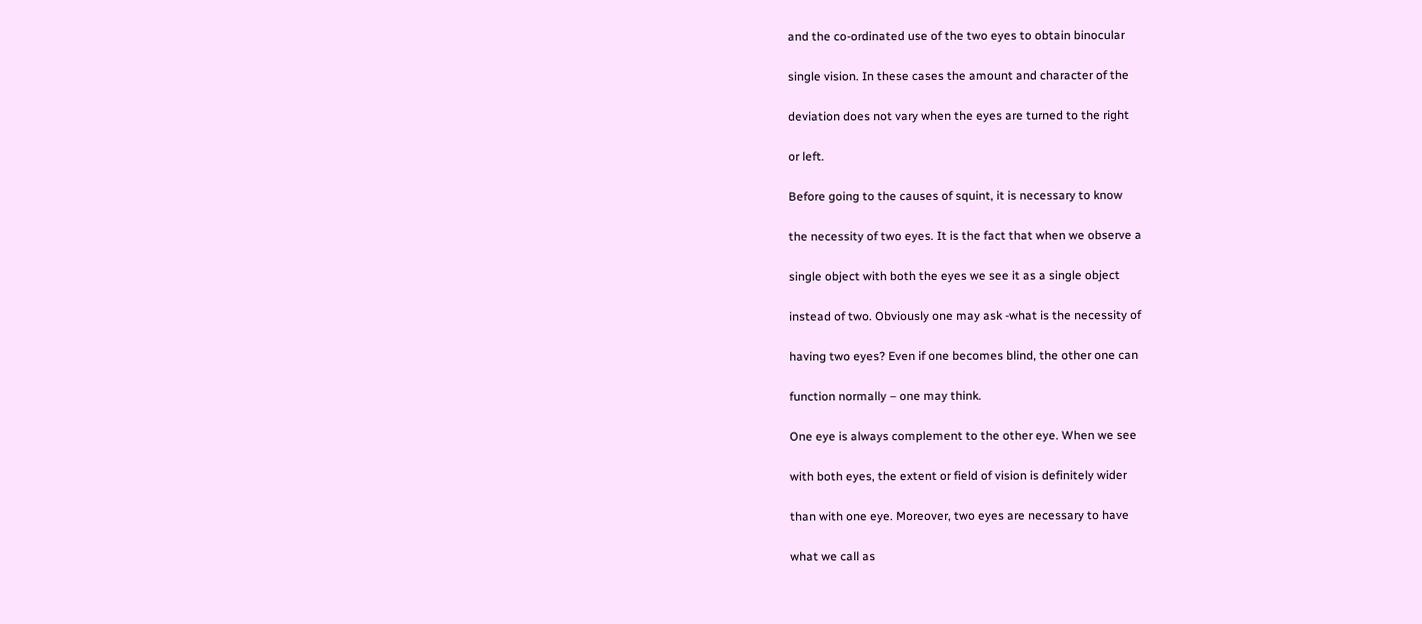and the co-ordinated use of the two eyes to obtain binocular

single vision. In these cases the amount and character of the

deviation does not vary when the eyes are turned to the right

or left.

Before going to the causes of squint, it is necessary to know

the necessity of two eyes. It is the fact that when we observe a

single object with both the eyes we see it as a single object

instead of two. Obviously one may ask -what is the necessity of

having two eyes? Even if one becomes blind, the other one can

function normally – one may think.

One eye is always complement to the other eye. When we see

with both eyes, the extent or field of vision is definitely wider

than with one eye. Moreover, two eyes are necessary to have

what we call as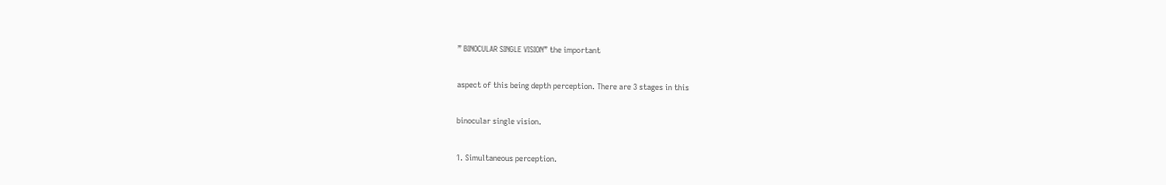” BINOCULAR SINGLE VISION” the important

aspect of this being depth perception. There are 3 stages in this

binocular single vision.

1. Simultaneous perception.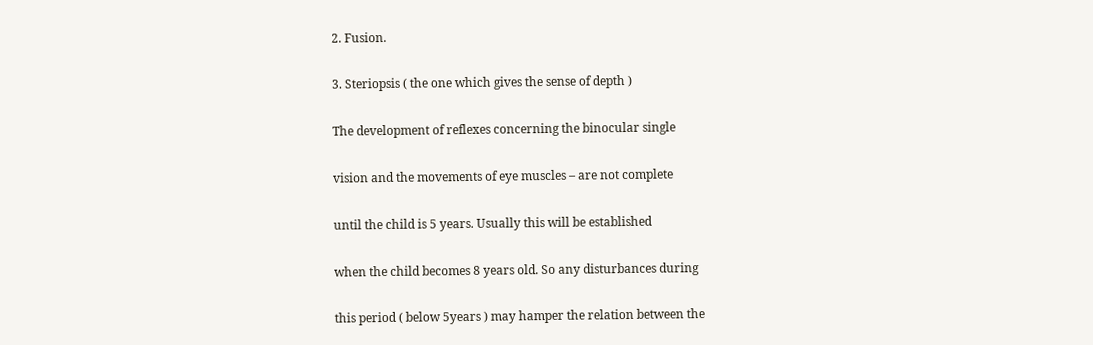2. Fusion.

3. Steriopsis ( the one which gives the sense of depth )

The development of reflexes concerning the binocular single

vision and the movements of eye muscles – are not complete

until the child is 5 years. Usually this will be established

when the child becomes 8 years old. So any disturbances during

this period ( below 5years ) may hamper the relation between the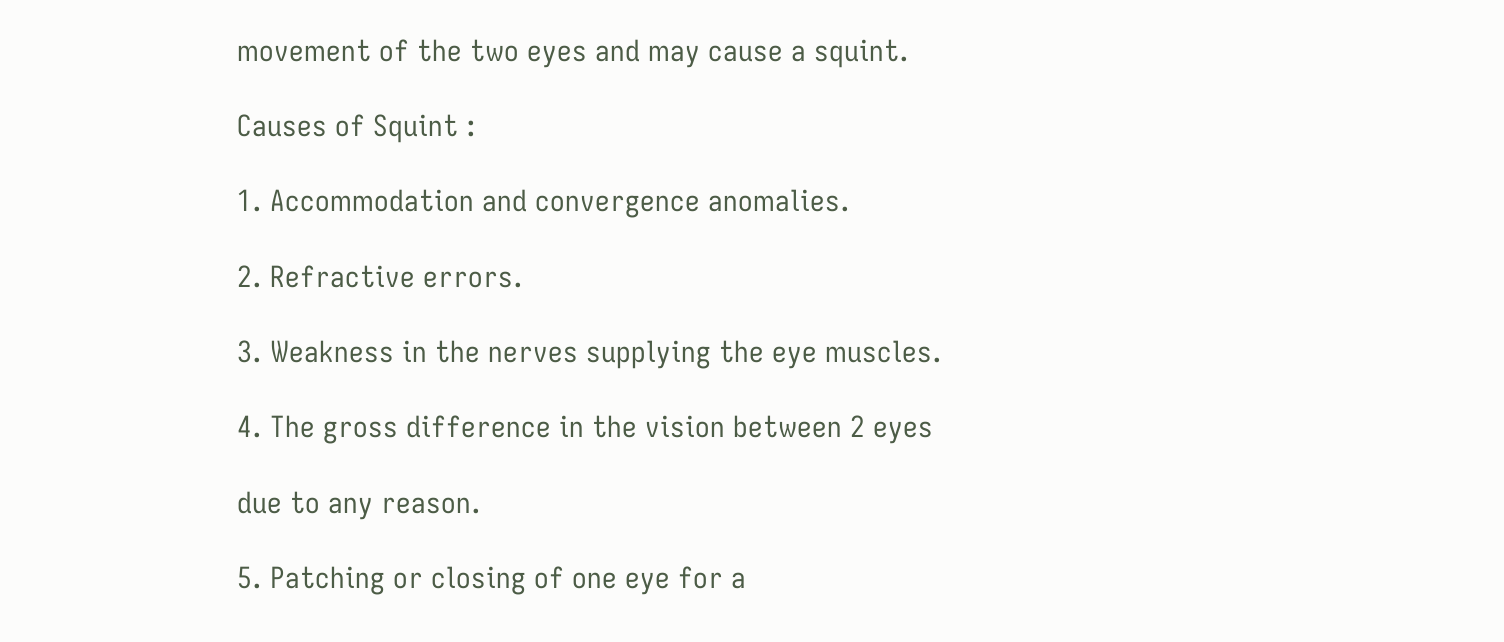movement of the two eyes and may cause a squint.

Causes of Squint :

1. Accommodation and convergence anomalies.

2. Refractive errors.

3. Weakness in the nerves supplying the eye muscles.

4. The gross difference in the vision between 2 eyes

due to any reason.

5. Patching or closing of one eye for a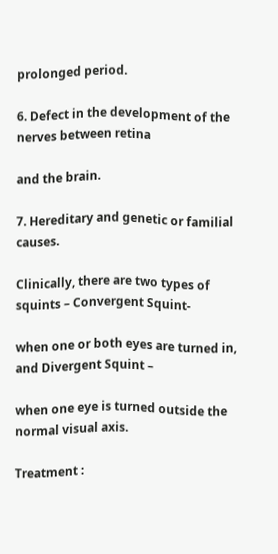prolonged period.

6. Defect in the development of the nerves between retina

and the brain.

7. Hereditary and genetic or familial causes.

Clinically, there are two types of squints – Convergent Squint-

when one or both eyes are turned in, and Divergent Squint –

when one eye is turned outside the normal visual axis.

Treatment :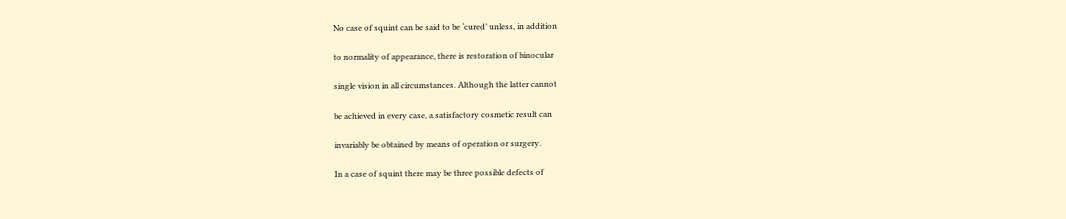No case of squint can be said to be ‘cured’ unless, in addition

to normality of appearance, there is restoration of binocular

single vision in all circumstances. Although the latter cannot

be achieved in every case, a satisfactory cosmetic result can

invariably be obtained by means of operation or surgery.

In a case of squint there may be three possible defects of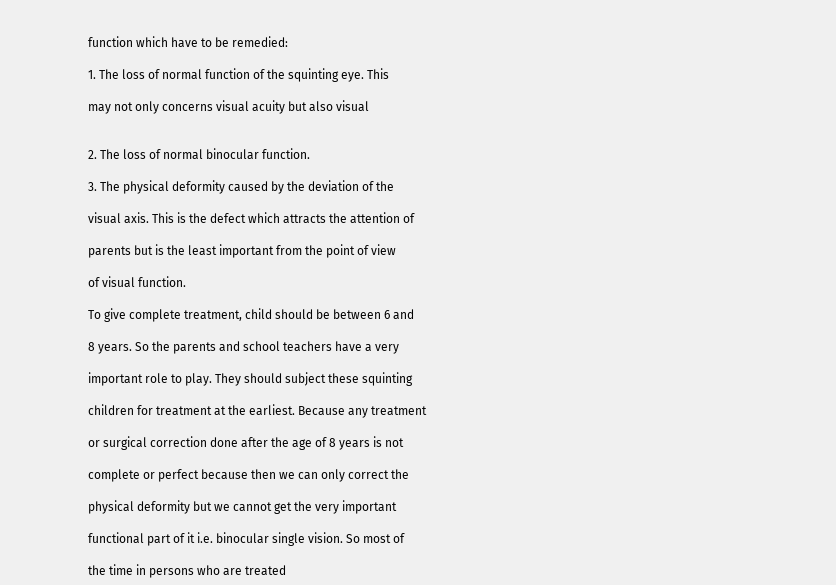function which have to be remedied:

1. The loss of normal function of the squinting eye. This

may not only concerns visual acuity but also visual


2. The loss of normal binocular function.

3. The physical deformity caused by the deviation of the

visual axis. This is the defect which attracts the attention of

parents but is the least important from the point of view

of visual function.

To give complete treatment, child should be between 6 and

8 years. So the parents and school teachers have a very

important role to play. They should subject these squinting

children for treatment at the earliest. Because any treatment

or surgical correction done after the age of 8 years is not

complete or perfect because then we can only correct the

physical deformity but we cannot get the very important

functional part of it i.e. binocular single vision. So most of

the time in persons who are treated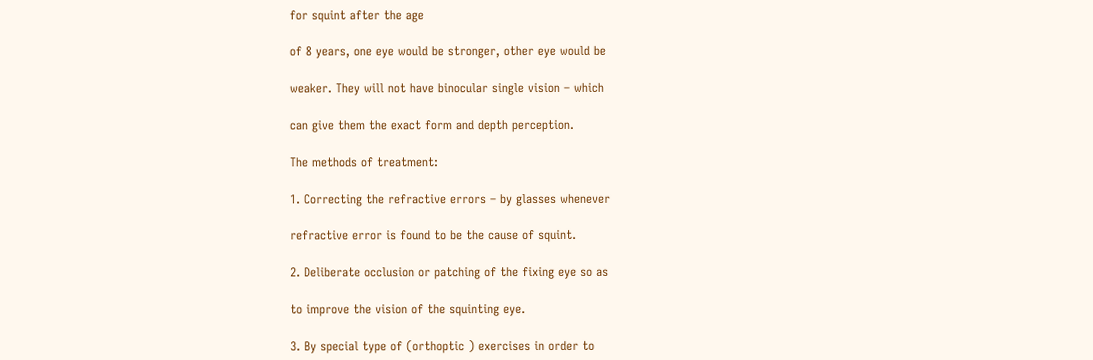for squint after the age

of 8 years, one eye would be stronger, other eye would be

weaker. They will not have binocular single vision – which

can give them the exact form and depth perception.

The methods of treatment:

1. Correcting the refractive errors – by glasses whenever

refractive error is found to be the cause of squint.

2. Deliberate occlusion or patching of the fixing eye so as

to improve the vision of the squinting eye.

3. By special type of (orthoptic ) exercises in order to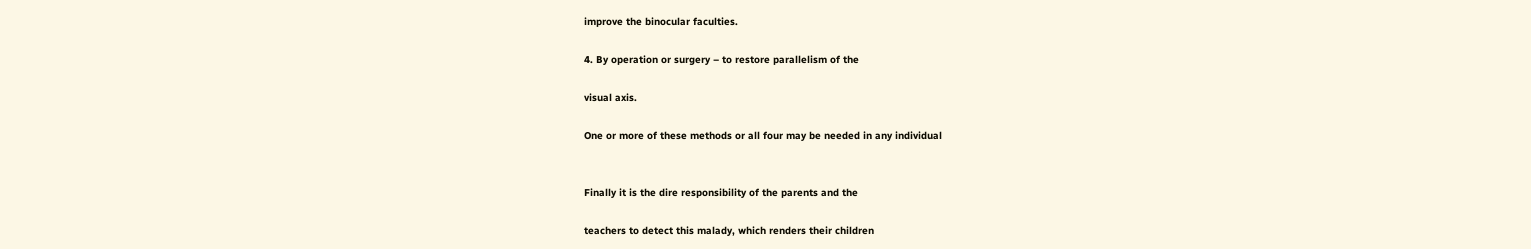improve the binocular faculties.

4. By operation or surgery – to restore parallelism of the

visual axis.

One or more of these methods or all four may be needed in any individual


Finally it is the dire responsibility of the parents and the

teachers to detect this malady, which renders their children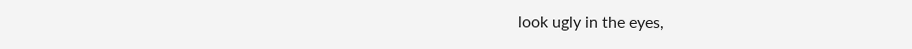look ugly in the eyes,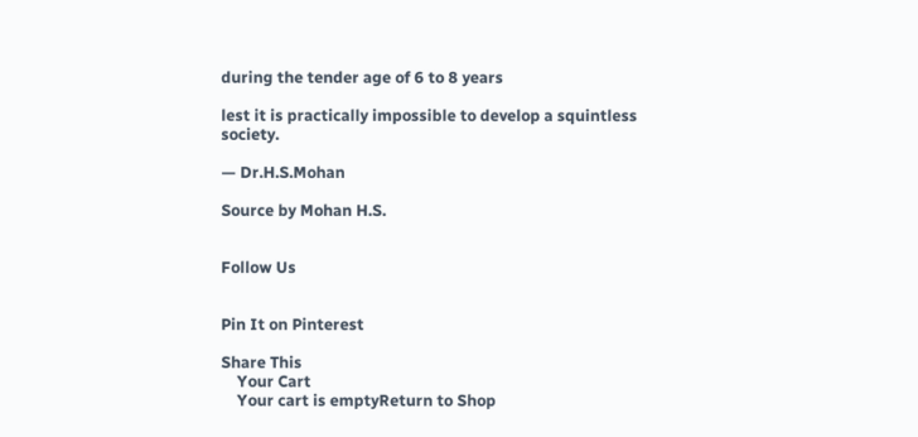during the tender age of 6 to 8 years

lest it is practically impossible to develop a squintless society.

— Dr.H.S.Mohan

Source by Mohan H.S.


Follow Us


Pin It on Pinterest

Share This
    Your Cart
    Your cart is emptyReturn to Shop